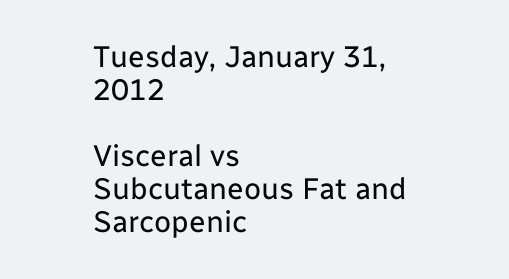Tuesday, January 31, 2012

Visceral vs Subcutaneous Fat and Sarcopenic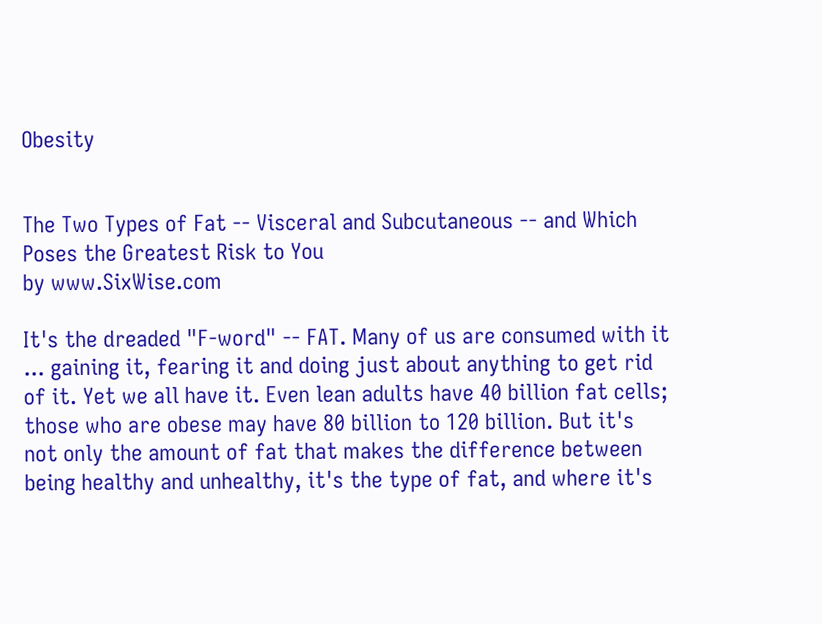Obesity


The Two Types of Fat -- Visceral and Subcutaneous -- and Which Poses the Greatest Risk to You
by www.SixWise.com

It's the dreaded "F-word" -- FAT. Many of us are consumed with it ... gaining it, fearing it and doing just about anything to get rid of it. Yet we all have it. Even lean adults have 40 billion fat cells; those who are obese may have 80 billion to 120 billion. But it's not only the amount of fat that makes the difference between being healthy and unhealthy, it's the type of fat, and where it's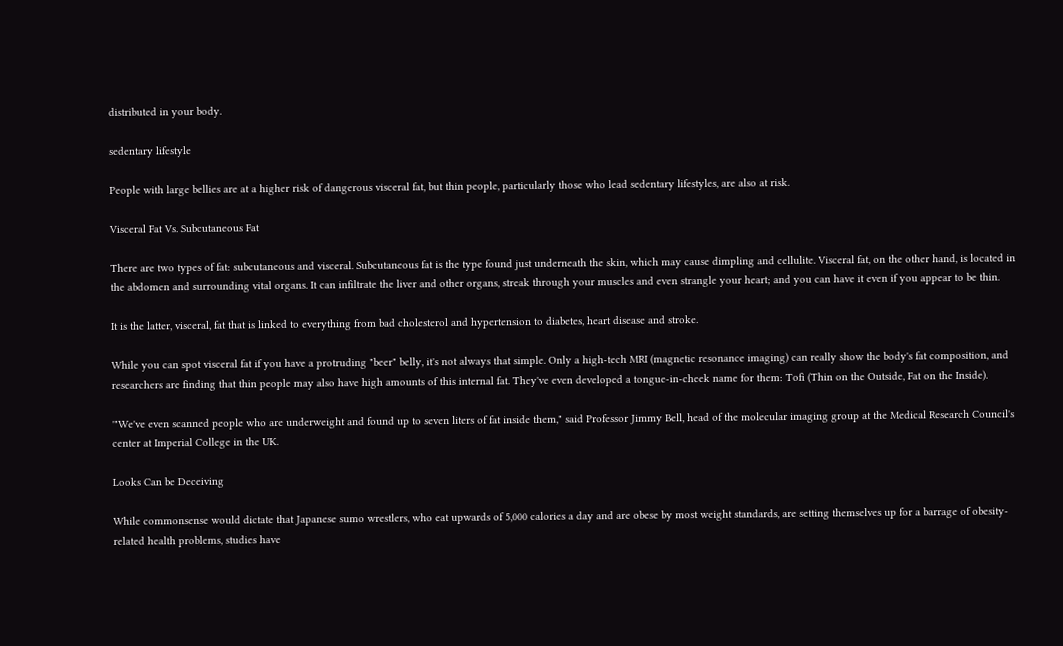distributed in your body.

sedentary lifestyle

People with large bellies are at a higher risk of dangerous visceral fat, but thin people, particularly those who lead sedentary lifestyles, are also at risk.

Visceral Fat Vs. Subcutaneous Fat

There are two types of fat: subcutaneous and visceral. Subcutaneous fat is the type found just underneath the skin, which may cause dimpling and cellulite. Visceral fat, on the other hand, is located in the abdomen and surrounding vital organs. It can infiltrate the liver and other organs, streak through your muscles and even strangle your heart; and you can have it even if you appear to be thin.

It is the latter, visceral, fat that is linked to everything from bad cholesterol and hypertension to diabetes, heart disease and stroke.

While you can spot visceral fat if you have a protruding "beer" belly, it's not always that simple. Only a high-tech MRI (magnetic resonance imaging) can really show the body's fat composition, and researchers are finding that thin people may also have high amounts of this internal fat. They've even developed a tongue-in-cheek name for them: Tofi (Thin on the Outside, Fat on the Inside).

'"We've even scanned people who are underweight and found up to seven liters of fat inside them," said Professor Jimmy Bell, head of the molecular imaging group at the Medical Research Council's center at Imperial College in the UK.

Looks Can be Deceiving

While commonsense would dictate that Japanese sumo wrestlers, who eat upwards of 5,000 calories a day and are obese by most weight standards, are setting themselves up for a barrage of obesity-related health problems, studies have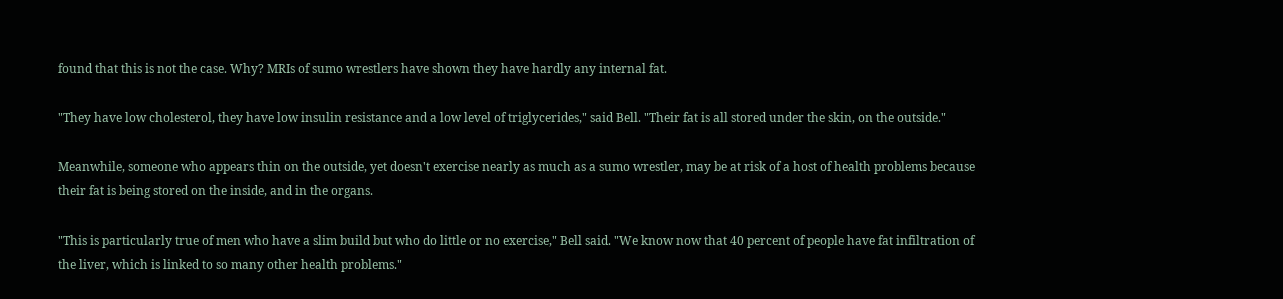found that this is not the case. Why? MRIs of sumo wrestlers have shown they have hardly any internal fat.

"They have low cholesterol, they have low insulin resistance and a low level of triglycerides," said Bell. "Their fat is all stored under the skin, on the outside."

Meanwhile, someone who appears thin on the outside, yet doesn't exercise nearly as much as a sumo wrestler, may be at risk of a host of health problems because their fat is being stored on the inside, and in the organs.

"This is particularly true of men who have a slim build but who do little or no exercise," Bell said. "We know now that 40 percent of people have fat infiltration of the liver, which is linked to so many other health problems."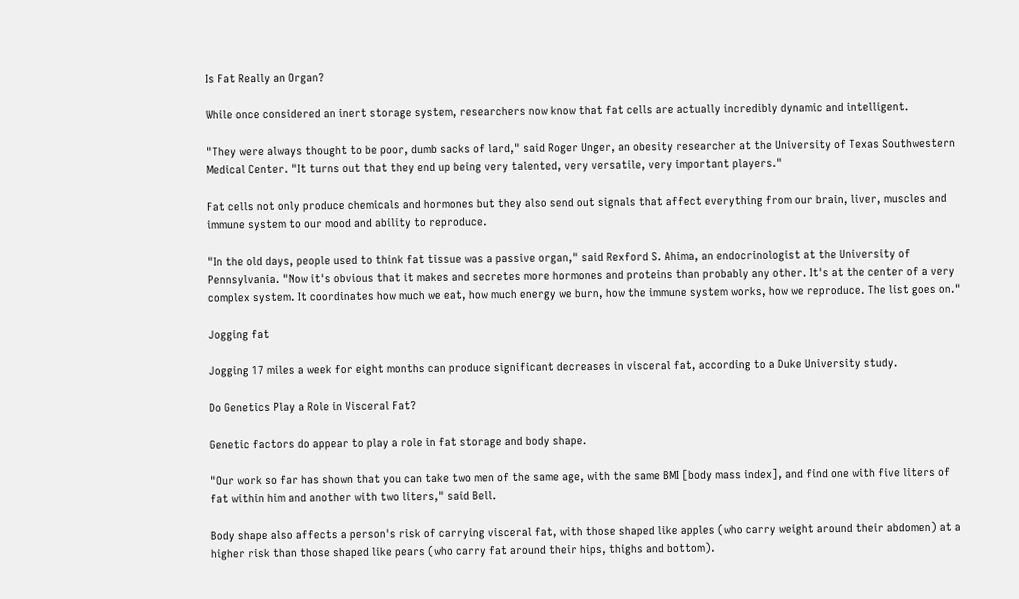Is Fat Really an Organ?

While once considered an inert storage system, researchers now know that fat cells are actually incredibly dynamic and intelligent.

"They were always thought to be poor, dumb sacks of lard," said Roger Unger, an obesity researcher at the University of Texas Southwestern Medical Center. "It turns out that they end up being very talented, very versatile, very important players."

Fat cells not only produce chemicals and hormones but they also send out signals that affect everything from our brain, liver, muscles and immune system to our mood and ability to reproduce.

"In the old days, people used to think fat tissue was a passive organ," said Rexford S. Ahima, an endocrinologist at the University of Pennsylvania. "Now it's obvious that it makes and secretes more hormones and proteins than probably any other. It's at the center of a very complex system. It coordinates how much we eat, how much energy we burn, how the immune system works, how we reproduce. The list goes on."

Jogging fat

Jogging 17 miles a week for eight months can produce significant decreases in visceral fat, according to a Duke University study.

Do Genetics Play a Role in Visceral Fat?

Genetic factors do appear to play a role in fat storage and body shape.

"Our work so far has shown that you can take two men of the same age, with the same BMI [body mass index], and find one with five liters of fat within him and another with two liters," said Bell.

Body shape also affects a person's risk of carrying visceral fat, with those shaped like apples (who carry weight around their abdomen) at a higher risk than those shaped like pears (who carry fat around their hips, thighs and bottom).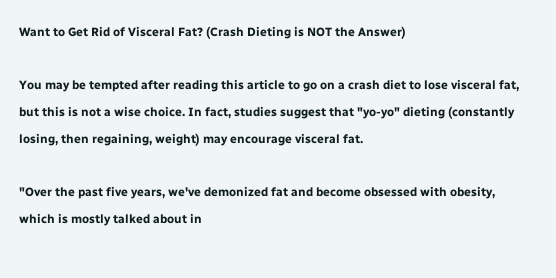Want to Get Rid of Visceral Fat? (Crash Dieting is NOT the Answer)

You may be tempted after reading this article to go on a crash diet to lose visceral fat, but this is not a wise choice. In fact, studies suggest that "yo-yo" dieting (constantly losing, then regaining, weight) may encourage visceral fat.

"Over the past five years, we've demonized fat and become obsessed with obesity, which is mostly talked about in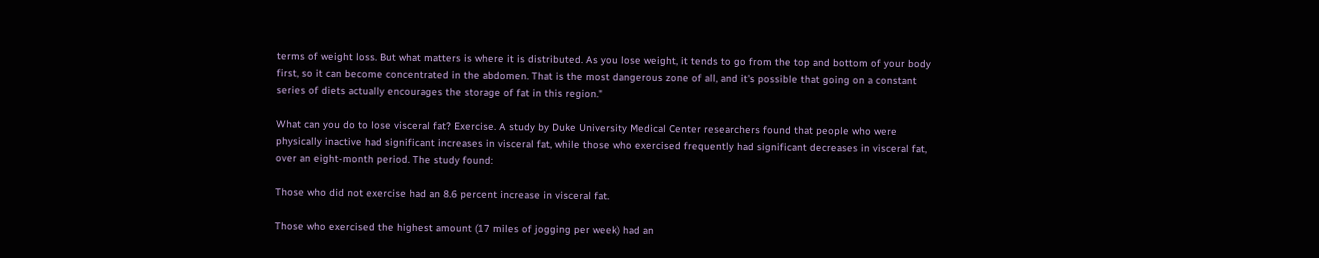terms of weight loss. But what matters is where it is distributed. As you lose weight, it tends to go from the top and bottom of your body first, so it can become concentrated in the abdomen. That is the most dangerous zone of all, and it's possible that going on a constant series of diets actually encourages the storage of fat in this region."

What can you do to lose visceral fat? Exercise. A study by Duke University Medical Center researchers found that people who were physically inactive had significant increases in visceral fat, while those who exercised frequently had significant decreases in visceral fat, over an eight-month period. The study found:

Those who did not exercise had an 8.6 percent increase in visceral fat.

Those who exercised the highest amount (17 miles of jogging per week) had an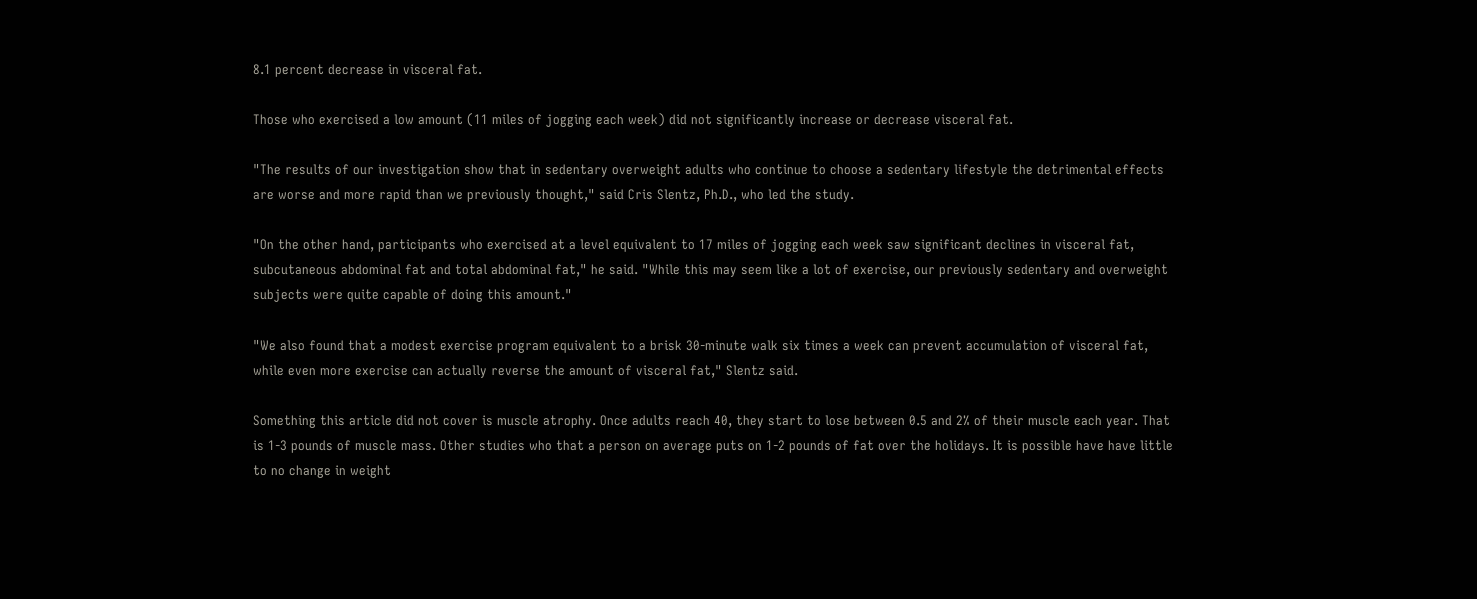8.1 percent decrease in visceral fat.

Those who exercised a low amount (11 miles of jogging each week) did not significantly increase or decrease visceral fat.

"The results of our investigation show that in sedentary overweight adults who continue to choose a sedentary lifestyle the detrimental effects are worse and more rapid than we previously thought," said Cris Slentz, Ph.D., who led the study.

"On the other hand, participants who exercised at a level equivalent to 17 miles of jogging each week saw significant declines in visceral fat, subcutaneous abdominal fat and total abdominal fat," he said. "While this may seem like a lot of exercise, our previously sedentary and overweight subjects were quite capable of doing this amount."

"We also found that a modest exercise program equivalent to a brisk 30-minute walk six times a week can prevent accumulation of visceral fat, while even more exercise can actually reverse the amount of visceral fat," Slentz said.

Something this article did not cover is muscle atrophy. Once adults reach 40, they start to lose between 0.5 and 2% of their muscle each year. That is 1-3 pounds of muscle mass. Other studies who that a person on average puts on 1-2 pounds of fat over the holidays. It is possible have have little to no change in weight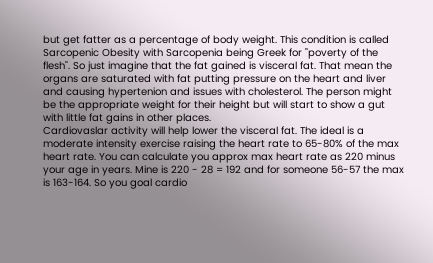but get fatter as a percentage of body weight. This condition is called Sarcopenic Obesity with Sarcopenia being Greek for "poverty of the flesh". So just imagine that the fat gained is visceral fat. That mean the organs are saturated with fat putting pressure on the heart and liver and causing hypertenion and issues with cholesterol. The person might be the appropriate weight for their height but will start to show a gut with little fat gains in other places.
Cardiovaslar activity will help lower the visceral fat. The ideal is a moderate intensity exercise raising the heart rate to 65-80% of the max heart rate. You can calculate you approx max heart rate as 220 minus your age in years. Mine is 220 - 28 = 192 and for someone 56-57 the max is 163-164. So you goal cardio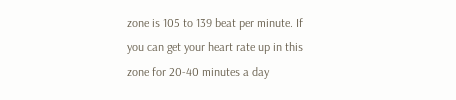zone is 105 to 139 beat per minute. If you can get your heart rate up in this zone for 20-40 minutes a day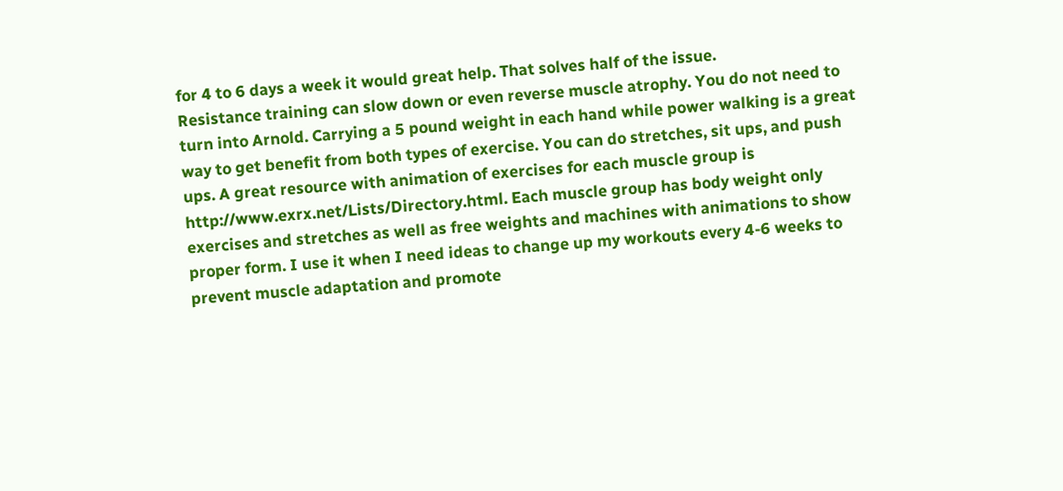for 4 to 6 days a week it would great help. That solves half of the issue.
Resistance training can slow down or even reverse muscle atrophy. You do not need to turn into Arnold. Carrying a 5 pound weight in each hand while power walking is a great way to get benefit from both types of exercise. You can do stretches, sit ups, and push ups. A great resource with animation of exercises for each muscle group is http://www.exrx.net/Lists/Directory.html. Each muscle group has body weight only exercises and stretches as well as free weights and machines with animations to show proper form. I use it when I need ideas to change up my workouts every 4-6 weeks to prevent muscle adaptation and promote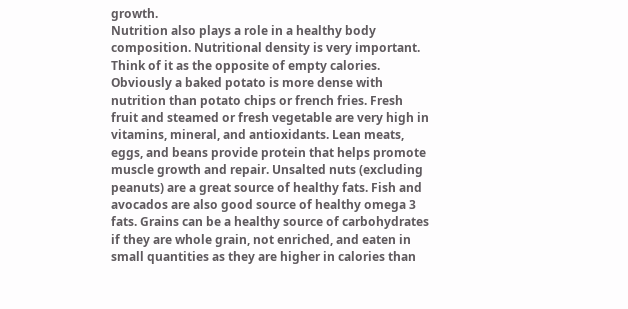growth.
Nutrition also plays a role in a healthy body composition. Nutritional density is very important. Think of it as the opposite of empty calories. Obviously a baked potato is more dense with nutrition than potato chips or french fries. Fresh fruit and steamed or fresh vegetable are very high in vitamins, mineral, and antioxidants. Lean meats, eggs, and beans provide protein that helps promote muscle growth and repair. Unsalted nuts (excluding peanuts) are a great source of healthy fats. Fish and avocados are also good source of healthy omega 3 fats. Grains can be a healthy source of carbohydrates if they are whole grain, not enriched, and eaten in small quantities as they are higher in calories than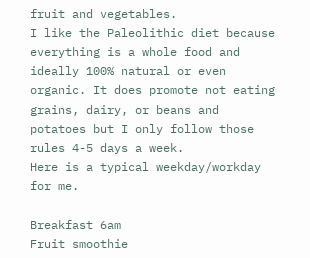fruit and vegetables.
I like the Paleolithic diet because everything is a whole food and ideally 100% natural or even organic. It does promote not eating grains, dairy, or beans and potatoes but I only follow those rules 4-5 days a week.
Here is a typical weekday/workday for me.

Breakfast 6am
Fruit smoothie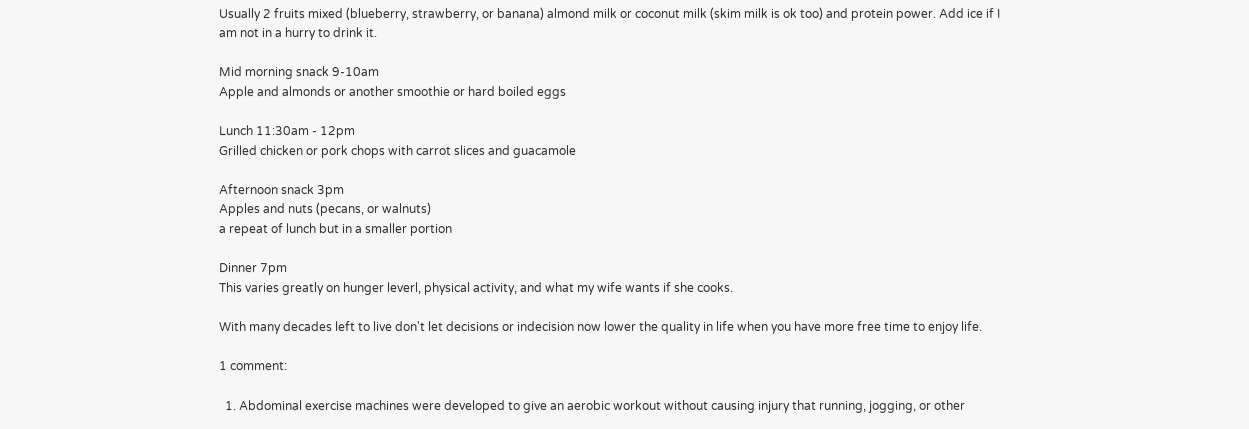Usually 2 fruits mixed (blueberry, strawberry, or banana) almond milk or coconut milk (skim milk is ok too) and protein power. Add ice if I am not in a hurry to drink it.

Mid morning snack 9-10am
Apple and almonds or another smoothie or hard boiled eggs

Lunch 11:30am - 12pm
Grilled chicken or pork chops with carrot slices and guacamole

Afternoon snack 3pm
Apples and nuts (pecans, or walnuts)
a repeat of lunch but in a smaller portion

Dinner 7pm
This varies greatly on hunger leverl, physical activity, and what my wife wants if she cooks.

With many decades left to live don't let decisions or indecision now lower the quality in life when you have more free time to enjoy life.

1 comment:

  1. Abdominal exercise machines were developed to give an aerobic workout without causing injury that running, jogging, or other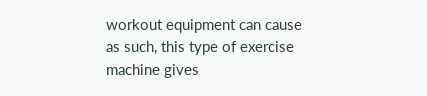workout equipment can cause as such, this type of exercise machine gives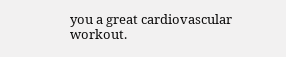you a great cardiovascular workout.